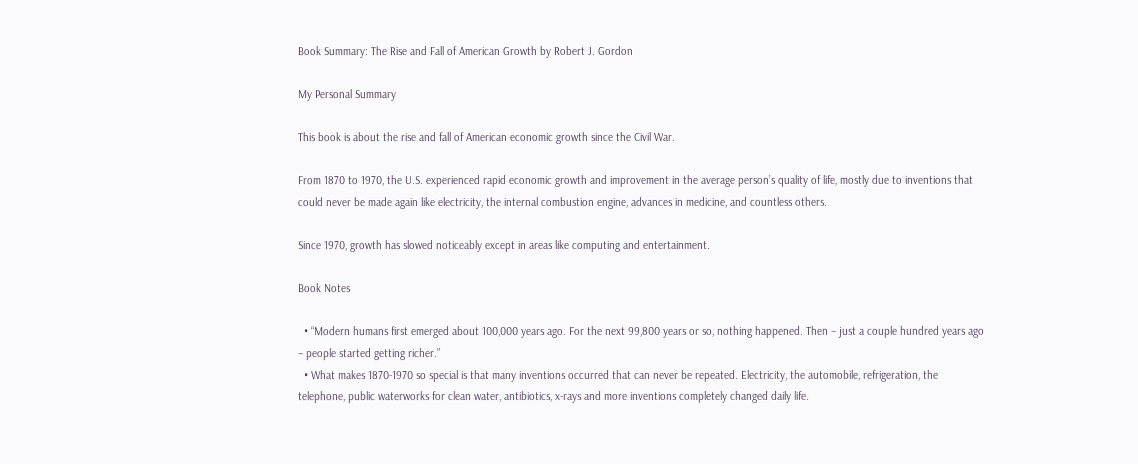Book Summary: The Rise and Fall of American Growth by Robert J. Gordon

My Personal Summary

This book is about the rise and fall of American economic growth since the Civil War.

From 1870 to 1970, the U.S. experienced rapid economic growth and improvement in the average person’s quality of life, mostly due to inventions that could never be made again like electricity, the internal combustion engine, advances in medicine, and countless others.

Since 1970, growth has slowed noticeably except in areas like computing and entertainment.

Book Notes

  • “Modern humans first emerged about 100,000 years ago. For the next 99,800 years or so, nothing happened. Then – just a couple hundred years ago – people started getting richer.”
  • What makes 1870-1970 so special is that many inventions occurred that can never be repeated. Electricity, the automobile, refrigeration, the telephone, public waterworks for clean water, antibiotics, x-rays and more inventions completely changed daily life.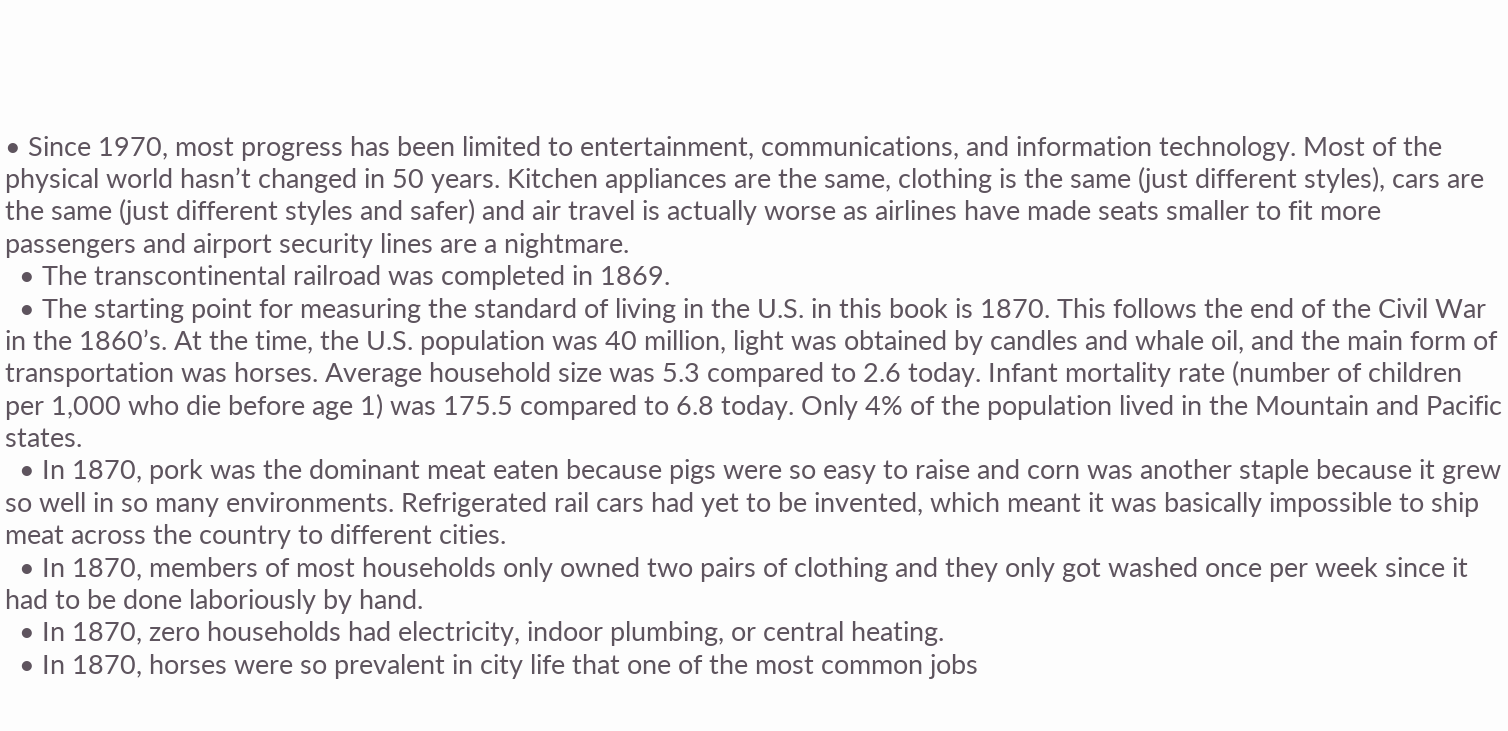• Since 1970, most progress has been limited to entertainment, communications, and information technology. Most of the physical world hasn’t changed in 50 years. Kitchen appliances are the same, clothing is the same (just different styles), cars are the same (just different styles and safer) and air travel is actually worse as airlines have made seats smaller to fit more passengers and airport security lines are a nightmare.
  • The transcontinental railroad was completed in 1869.
  • The starting point for measuring the standard of living in the U.S. in this book is 1870. This follows the end of the Civil War in the 1860’s. At the time, the U.S. population was 40 million, light was obtained by candles and whale oil, and the main form of transportation was horses. Average household size was 5.3 compared to 2.6 today. Infant mortality rate (number of children per 1,000 who die before age 1) was 175.5 compared to 6.8 today. Only 4% of the population lived in the Mountain and Pacific states.
  • In 1870, pork was the dominant meat eaten because pigs were so easy to raise and corn was another staple because it grew so well in so many environments. Refrigerated rail cars had yet to be invented, which meant it was basically impossible to ship meat across the country to different cities.
  • In 1870, members of most households only owned two pairs of clothing and they only got washed once per week since it had to be done laboriously by hand.
  • In 1870, zero households had electricity, indoor plumbing, or central heating.
  • In 1870, horses were so prevalent in city life that one of the most common jobs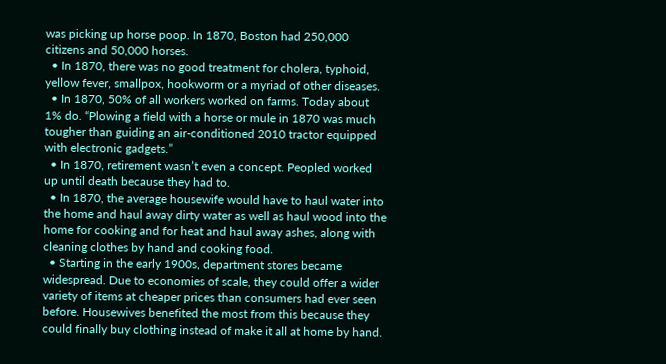was picking up horse poop. In 1870, Boston had 250,000 citizens and 50,000 horses.
  • In 1870, there was no good treatment for cholera, typhoid, yellow fever, smallpox, hookworm or a myriad of other diseases.
  • In 1870, 50% of all workers worked on farms. Today about 1% do. “Plowing a field with a horse or mule in 1870 was much tougher than guiding an air-conditioned 2010 tractor equipped with electronic gadgets.”
  • In 1870, retirement wasn’t even a concept. Peopled worked up until death because they had to.
  • In 1870, the average housewife would have to haul water into the home and haul away dirty water as well as haul wood into the home for cooking and for heat and haul away ashes, along with cleaning clothes by hand and cooking food.
  • Starting in the early 1900s, department stores became widespread. Due to economies of scale, they could offer a wider variety of items at cheaper prices than consumers had ever seen before. Housewives benefited the most from this because they could finally buy clothing instead of make it all at home by hand.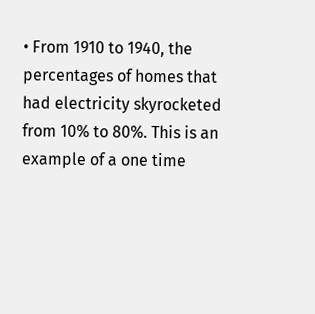• From 1910 to 1940, the percentages of homes that had electricity skyrocketed from 10% to 80%. This is an example of a one time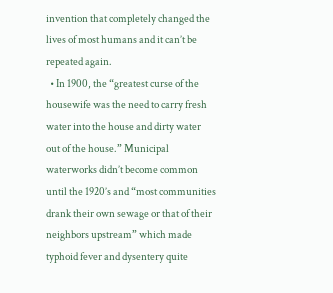invention that completely changed the lives of most humans and it can’t be repeated again.
  • In 1900, the “greatest curse of the housewife was the need to carry fresh water into the house and dirty water out of the house.” Municipal waterworks didn’t become common until the 1920’s and “most communities drank their own sewage or that of their neighbors upstream” which made typhoid fever and dysentery quite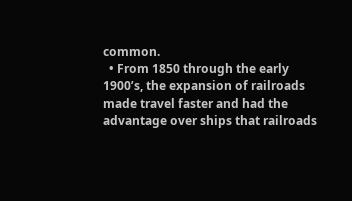common.
  • From 1850 through the early 1900’s, the expansion of railroads made travel faster and had the advantage over ships that railroads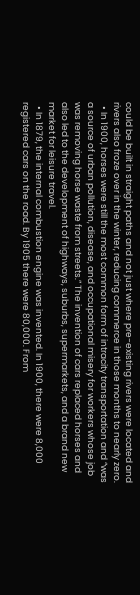could be built in straight paths and not just where pre-existing rivers were located and rivers also froze over in the winter, reducing commerce in those months to nearly zero.
  • In 1900, horses were still the most common form of intracity transportation and “was a source of urban pollution, disease, and occupational misery for workers whose job was removing horse waste from streets.” The invention of cars replaced horses and also led to the development of highways, suburbs, supermarkets, and a brand new market for leisure travel.
  • In 1879, the internal combustion engine was invented. In 1900, there were 8,000 registered cars on the road. By 1905 there were 80,000. From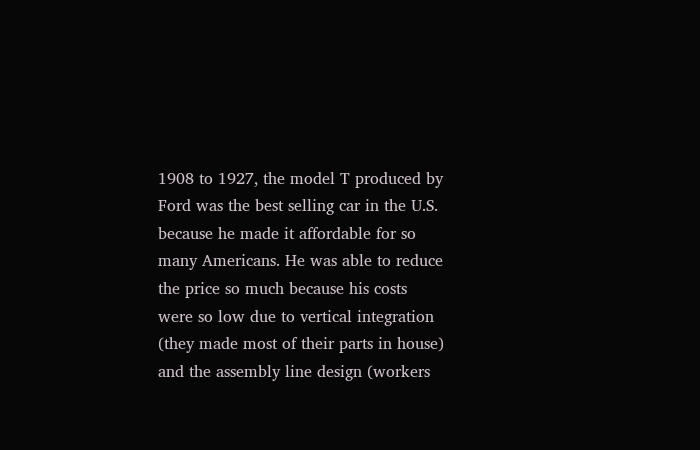1908 to 1927, the model T produced by Ford was the best selling car in the U.S. because he made it affordable for so many Americans. He was able to reduce the price so much because his costs were so low due to vertical integration (they made most of their parts in house) and the assembly line design (workers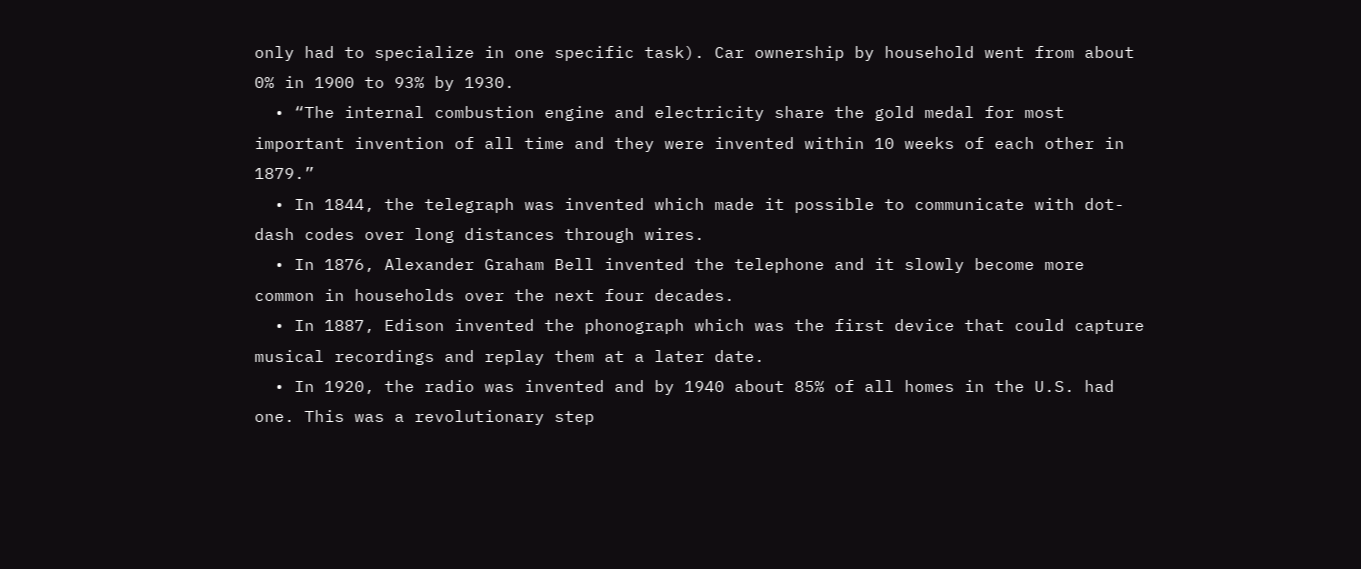only had to specialize in one specific task). Car ownership by household went from about 0% in 1900 to 93% by 1930.
  • “The internal combustion engine and electricity share the gold medal for most important invention of all time and they were invented within 10 weeks of each other in 1879.”
  • In 1844, the telegraph was invented which made it possible to communicate with dot-dash codes over long distances through wires.
  • In 1876, Alexander Graham Bell invented the telephone and it slowly become more common in households over the next four decades.
  • In 1887, Edison invented the phonograph which was the first device that could capture musical recordings and replay them at a later date.
  • In 1920, the radio was invented and by 1940 about 85% of all homes in the U.S. had one. This was a revolutionary step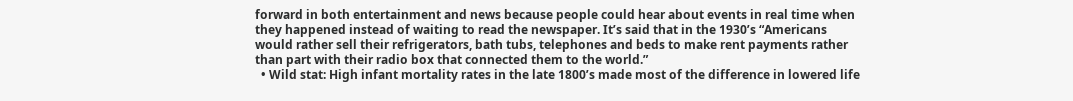forward in both entertainment and news because people could hear about events in real time when they happened instead of waiting to read the newspaper. It’s said that in the 1930’s “Americans would rather sell their refrigerators, bath tubs, telephones and beds to make rent payments rather than part with their radio box that connected them to the world.”
  • Wild stat: High infant mortality rates in the late 1800’s made most of the difference in lowered life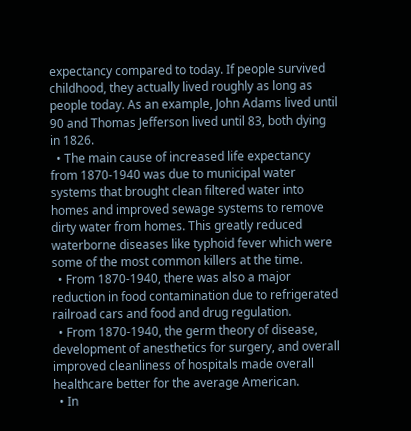expectancy compared to today. If people survived childhood, they actually lived roughly as long as people today. As an example, John Adams lived until 90 and Thomas Jefferson lived until 83, both dying in 1826.
  • The main cause of increased life expectancy from 1870-1940 was due to municipal water systems that brought clean filtered water into homes and improved sewage systems to remove dirty water from homes. This greatly reduced waterborne diseases like typhoid fever which were some of the most common killers at the time.
  • From 1870-1940, there was also a major reduction in food contamination due to refrigerated railroad cars and food and drug regulation.
  • From 1870-1940, the germ theory of disease, development of anesthetics for surgery, and overall improved cleanliness of hospitals made overall healthcare better for the average American.
  • In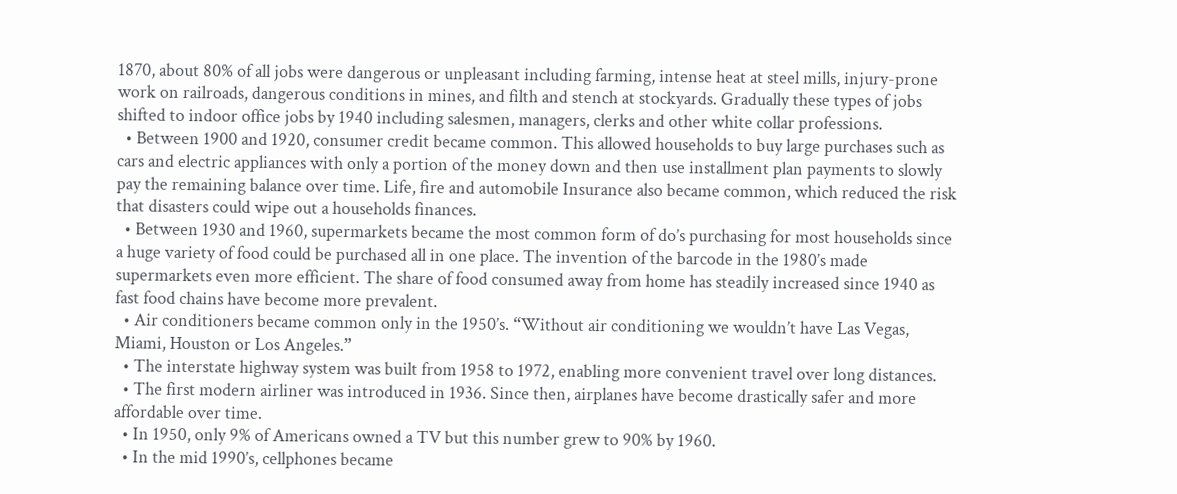1870, about 80% of all jobs were dangerous or unpleasant including farming, intense heat at steel mills, injury-prone work on railroads, dangerous conditions in mines, and filth and stench at stockyards. Gradually these types of jobs shifted to indoor office jobs by 1940 including salesmen, managers, clerks and other white collar professions.
  • Between 1900 and 1920, consumer credit became common. This allowed households to buy large purchases such as cars and electric appliances with only a portion of the money down and then use installment plan payments to slowly pay the remaining balance over time. Life, fire and automobile Insurance also became common, which reduced the risk that disasters could wipe out a households finances.
  • Between 1930 and 1960, supermarkets became the most common form of do’s purchasing for most households since a huge variety of food could be purchased all in one place. The invention of the barcode in the 1980’s made supermarkets even more efficient. The share of food consumed away from home has steadily increased since 1940 as fast food chains have become more prevalent.
  • Air conditioners became common only in the 1950’s. “Without air conditioning we wouldn’t have Las Vegas, Miami, Houston or Los Angeles.”
  • The interstate highway system was built from 1958 to 1972, enabling more convenient travel over long distances.
  • The first modern airliner was introduced in 1936. Since then, airplanes have become drastically safer and more affordable over time.
  • In 1950, only 9% of Americans owned a TV but this number grew to 90% by 1960.
  • In the mid 1990’s, cellphones became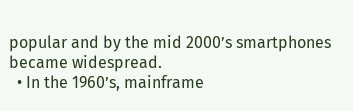popular and by the mid 2000’s smartphones became widespread.
  • In the 1960’s, mainframe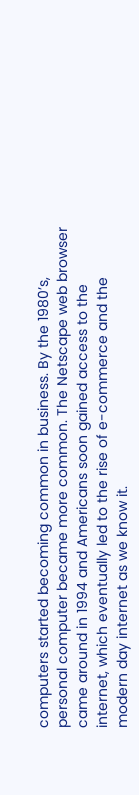computers started becoming common in business. By the 1980’s, personal computer became more common. The Netscape web browser came around in 1994 and Americans soon gained access to the internet, which eventually led to the rise of e-commerce and the modern day internet as we know it.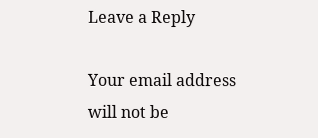Leave a Reply

Your email address will not be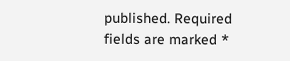published. Required fields are marked *